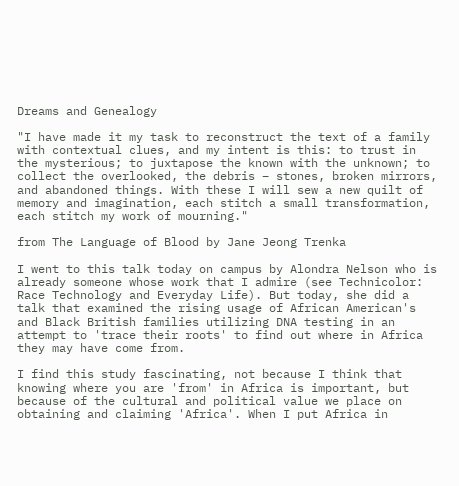Dreams and Genealogy

"I have made it my task to reconstruct the text of a family with contextual clues, and my intent is this: to trust in the mysterious; to juxtapose the known with the unknown; to collect the overlooked, the debris – stones, broken mirrors, and abandoned things. With these I will sew a new quilt of memory and imagination, each stitch a small transformation, each stitch my work of mourning."

from The Language of Blood by Jane Jeong Trenka

I went to this talk today on campus by Alondra Nelson who is already someone whose work that I admire (see Technicolor: Race Technology and Everyday Life). But today, she did a talk that examined the rising usage of African American's and Black British families utilizing DNA testing in an attempt to 'trace their roots' to find out where in Africa they may have come from.

I find this study fascinating, not because I think that knowing where you are 'from' in Africa is important, but because of the cultural and political value we place on obtaining and claiming 'Africa'. When I put Africa in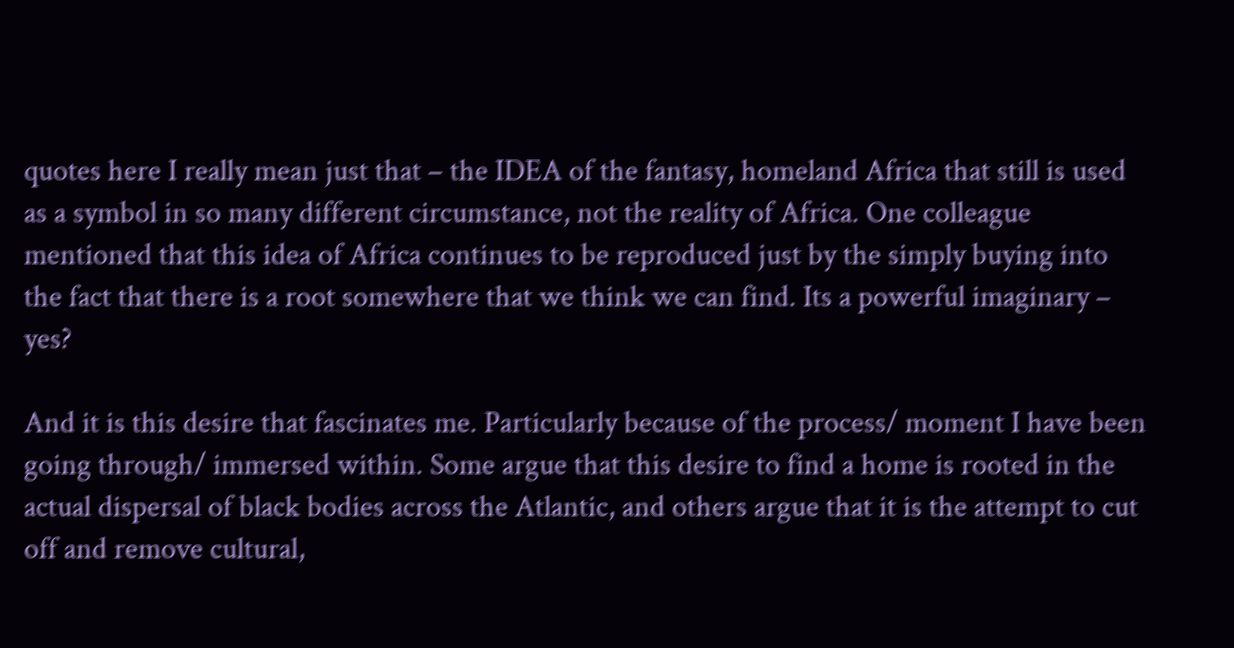quotes here I really mean just that – the IDEA of the fantasy, homeland Africa that still is used as a symbol in so many different circumstance, not the reality of Africa. One colleague mentioned that this idea of Africa continues to be reproduced just by the simply buying into the fact that there is a root somewhere that we think we can find. Its a powerful imaginary – yes?

And it is this desire that fascinates me. Particularly because of the process/ moment I have been going through/ immersed within. Some argue that this desire to find a home is rooted in the actual dispersal of black bodies across the Atlantic, and others argue that it is the attempt to cut off and remove cultural,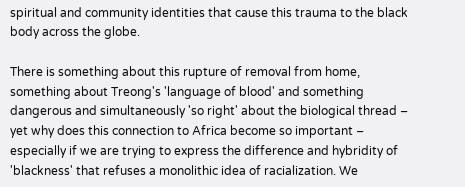spiritual and community identities that cause this trauma to the black body across the globe.

There is something about this rupture of removal from home, something about Treong's 'language of blood' and something dangerous and simultaneously 'so right' about the biological thread – yet why does this connection to Africa become so important – especially if we are trying to express the difference and hybridity of 'blackness' that refuses a monolithic idea of racialization. We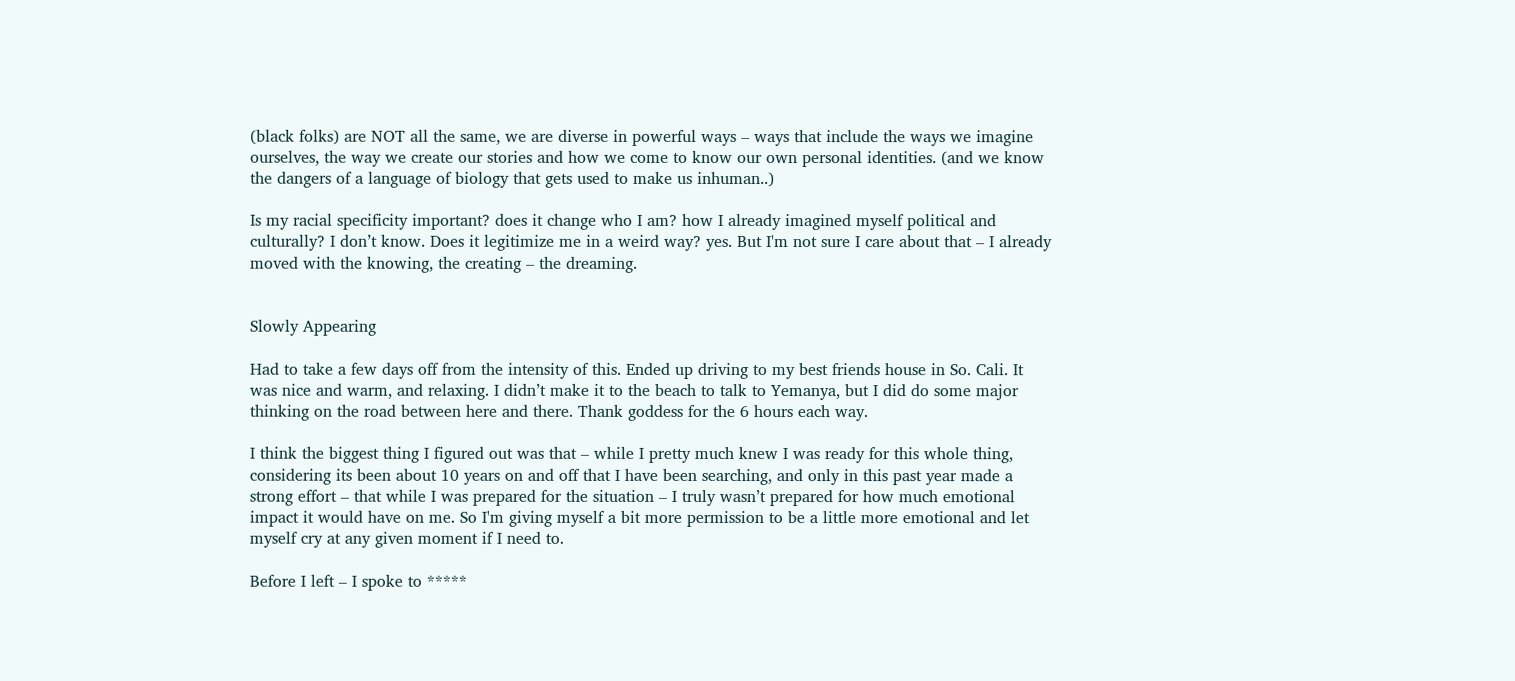(black folks) are NOT all the same, we are diverse in powerful ways – ways that include the ways we imagine ourselves, the way we create our stories and how we come to know our own personal identities. (and we know the dangers of a language of biology that gets used to make us inhuman..)

Is my racial specificity important? does it change who I am? how I already imagined myself political and culturally? I don’t know. Does it legitimize me in a weird way? yes. But I'm not sure I care about that – I already moved with the knowing, the creating – the dreaming.


Slowly Appearing

Had to take a few days off from the intensity of this. Ended up driving to my best friends house in So. Cali. It was nice and warm, and relaxing. I didn’t make it to the beach to talk to Yemanya, but I did do some major thinking on the road between here and there. Thank goddess for the 6 hours each way.

I think the biggest thing I figured out was that – while I pretty much knew I was ready for this whole thing, considering its been about 10 years on and off that I have been searching, and only in this past year made a strong effort – that while I was prepared for the situation – I truly wasn’t prepared for how much emotional impact it would have on me. So I'm giving myself a bit more permission to be a little more emotional and let myself cry at any given moment if I need to.

Before I left – I spoke to *****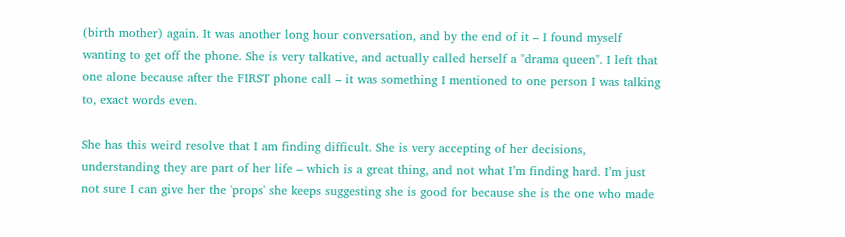(birth mother) again. It was another long hour conversation, and by the end of it – I found myself wanting to get off the phone. She is very talkative, and actually called herself a "drama queen". I left that one alone because after the FIRST phone call – it was something I mentioned to one person I was talking to, exact words even.

She has this weird resolve that I am finding difficult. She is very accepting of her decisions, understanding they are part of her life – which is a great thing, and not what I’m finding hard. I’m just not sure I can give her the 'props' she keeps suggesting she is good for because she is the one who made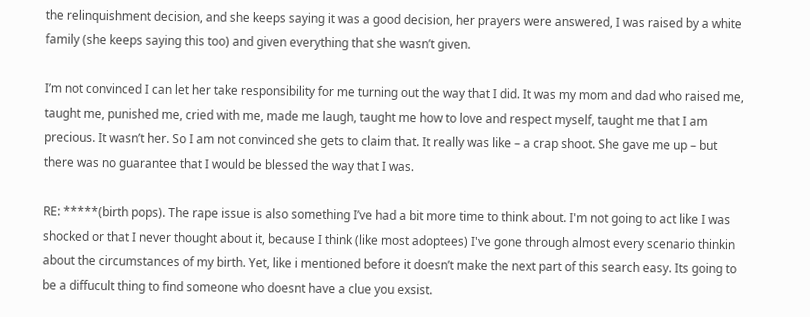the relinquishment decision, and she keeps saying it was a good decision, her prayers were answered, I was raised by a white family (she keeps saying this too) and given everything that she wasn’t given.

I’m not convinced I can let her take responsibility for me turning out the way that I did. It was my mom and dad who raised me, taught me, punished me, cried with me, made me laugh, taught me how to love and respect myself, taught me that I am precious. It wasn’t her. So I am not convinced she gets to claim that. It really was like – a crap shoot. She gave me up – but there was no guarantee that I would be blessed the way that I was.

RE: *****(birth pops). The rape issue is also something I’ve had a bit more time to think about. I'm not going to act like I was shocked or that I never thought about it, because I think (like most adoptees) I've gone through almost every scenario thinkin about the circumstances of my birth. Yet, like i mentioned before it doesn’t make the next part of this search easy. Its going to be a diffucult thing to find someone who doesnt have a clue you exsist.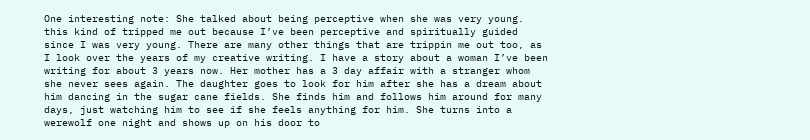One interesting note: She talked about being perceptive when she was very young. this kind of tripped me out because I’ve been perceptive and spiritually guided since I was very young. There are many other things that are trippin me out too, as I look over the years of my creative writing. I have a story about a woman I’ve been writing for about 3 years now. Her mother has a 3 day affair with a stranger whom she never sees again. The daughter goes to look for him after she has a dream about him dancing in the sugar cane fields. She finds him and follows him around for many days, just watching him to see if she feels anything for him. She turns into a werewolf one night and shows up on his door to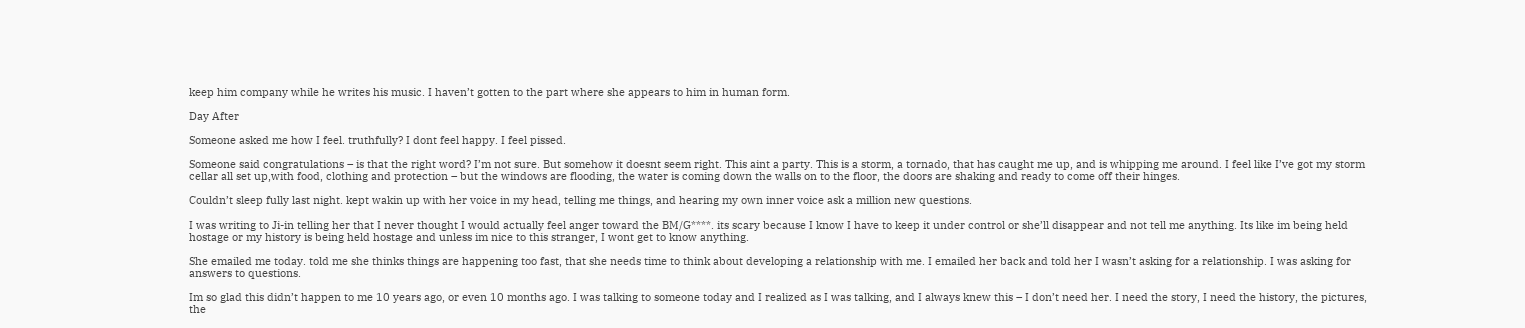keep him company while he writes his music. I haven’t gotten to the part where she appears to him in human form.

Day After

Someone asked me how I feel. truthfully? I dont feel happy. I feel pissed.

Someone said congratulations – is that the right word? I’m not sure. But somehow it doesnt seem right. This aint a party. This is a storm, a tornado, that has caught me up, and is whipping me around. I feel like I’ve got my storm cellar all set up,with food, clothing and protection – but the windows are flooding, the water is coming down the walls on to the floor, the doors are shaking and ready to come off their hinges.

Couldn’t sleep fully last night. kept wakin up with her voice in my head, telling me things, and hearing my own inner voice ask a million new questions.

I was writing to Ji-in telling her that I never thought I would actually feel anger toward the BM/G****. its scary because I know I have to keep it under control or she’ll disappear and not tell me anything. Its like im being held hostage or my history is being held hostage and unless im nice to this stranger, I wont get to know anything.

She emailed me today. told me she thinks things are happening too fast, that she needs time to think about developing a relationship with me. I emailed her back and told her I wasn’t asking for a relationship. I was asking for answers to questions.

Im so glad this didn’t happen to me 10 years ago, or even 10 months ago. I was talking to someone today and I realized as I was talking, and I always knew this – I don’t need her. I need the story, I need the history, the pictures, the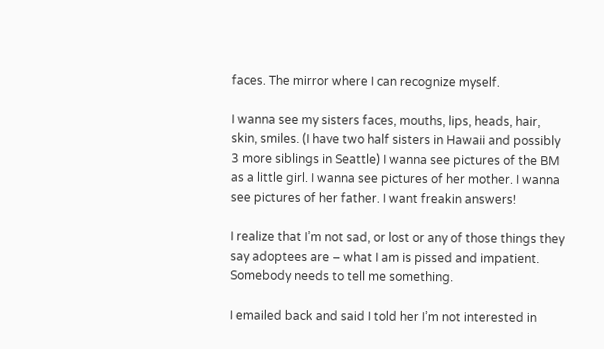faces. The mirror where I can recognize myself.

I wanna see my sisters faces, mouths, lips, heads, hair, skin, smiles. (I have two half sisters in Hawaii and possibly 3 more siblings in Seattle) I wanna see pictures of the BM as a little girl. I wanna see pictures of her mother. I wanna see pictures of her father. I want freakin answers!

I realize that I’m not sad, or lost or any of those things they say adoptees are – what I am is pissed and impatient. Somebody needs to tell me something.

I emailed back and said I told her I’m not interested in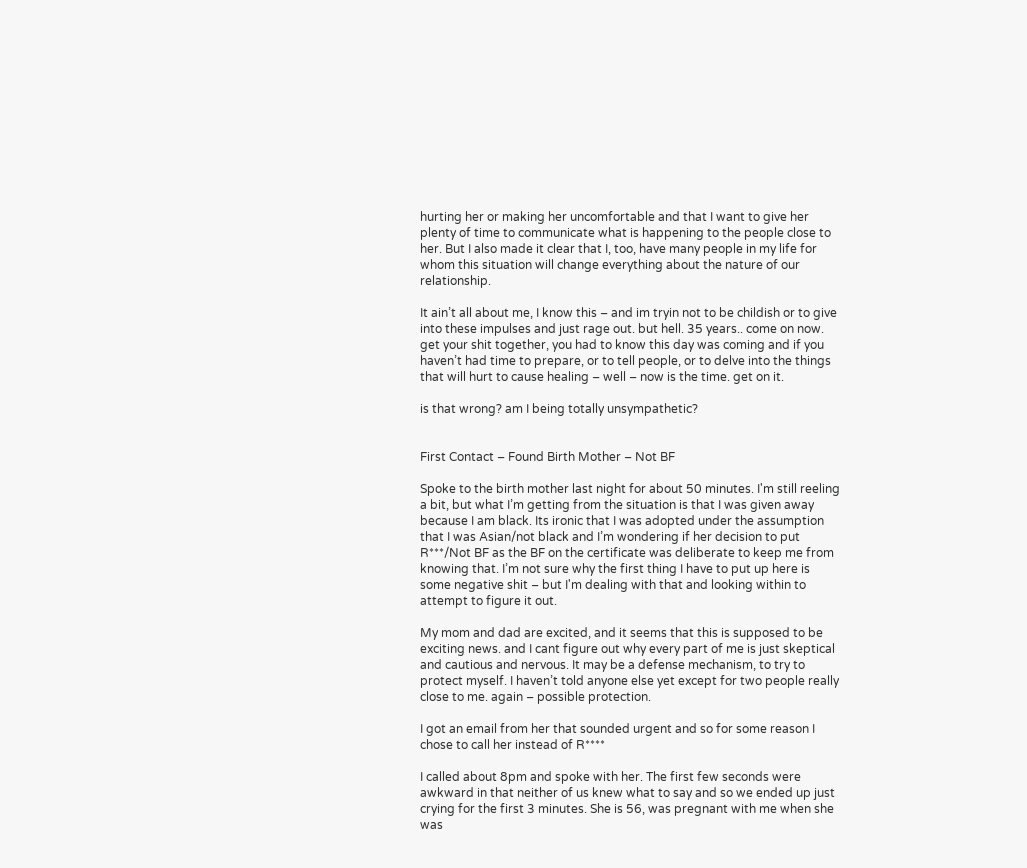hurting her or making her uncomfortable and that I want to give her plenty of time to communicate what is happening to the people close to her. But I also made it clear that I, too, have many people in my life for whom this situation will change everything about the nature of our relationship.

It ain’t all about me, I know this – and im tryin not to be childish or to give into these impulses and just rage out. but hell. 35 years.. come on now. get your shit together, you had to know this day was coming and if you haven’t had time to prepare, or to tell people, or to delve into the things that will hurt to cause healing – well – now is the time. get on it.

is that wrong? am I being totally unsympathetic?


First Contact – Found Birth Mother – Not BF

Spoke to the birth mother last night for about 50 minutes. I'm still reeling a bit, but what I’m getting from the situation is that I was given away because I am black. Its ironic that I was adopted under the assumption that I was Asian/not black and I’m wondering if her decision to put R***/Not BF as the BF on the certificate was deliberate to keep me from knowing that. I’m not sure why the first thing I have to put up here is some negative shit – but I'm dealing with that and looking within to attempt to figure it out.

My mom and dad are excited, and it seems that this is supposed to be exciting news. and I cant figure out why every part of me is just skeptical and cautious and nervous. It may be a defense mechanism, to try to protect myself. I haven’t told anyone else yet except for two people really close to me. again – possible protection.

I got an email from her that sounded urgent and so for some reason I chose to call her instead of R****

I called about 8pm and spoke with her. The first few seconds were awkward in that neither of us knew what to say and so we ended up just crying for the first 3 minutes. She is 56, was pregnant with me when she was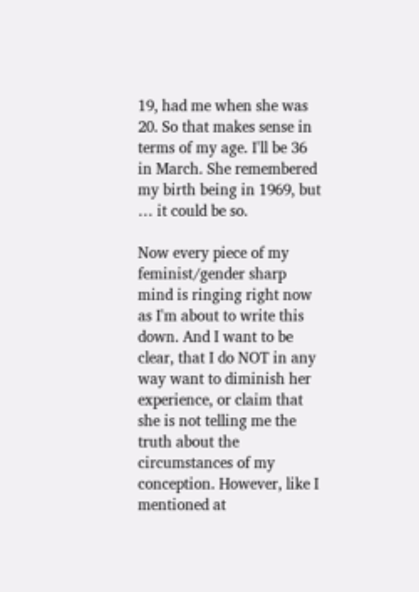19, had me when she was 20. So that makes sense in terms of my age. I'll be 36 in March. She remembered my birth being in 1969, but … it could be so.

Now every piece of my feminist/gender sharp mind is ringing right now as I'm about to write this down. And I want to be clear, that I do NOT in any way want to diminish her experience, or claim that she is not telling me the truth about the circumstances of my conception. However, like I mentioned at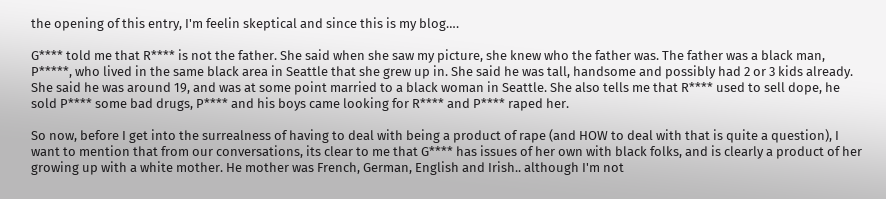the opening of this entry, I'm feelin skeptical and since this is my blog….

G**** told me that R**** is not the father. She said when she saw my picture, she knew who the father was. The father was a black man, P*****, who lived in the same black area in Seattle that she grew up in. She said he was tall, handsome and possibly had 2 or 3 kids already. She said he was around 19, and was at some point married to a black woman in Seattle. She also tells me that R**** used to sell dope, he sold P**** some bad drugs, P**** and his boys came looking for R**** and P**** raped her.

So now, before I get into the surrealness of having to deal with being a product of rape (and HOW to deal with that is quite a question), I want to mention that from our conversations, its clear to me that G**** has issues of her own with black folks, and is clearly a product of her growing up with a white mother. He mother was French, German, English and Irish.. although I'm not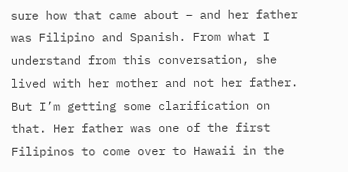sure how that came about – and her father was Filipino and Spanish. From what I understand from this conversation, she lived with her mother and not her father. But I’m getting some clarification on that. Her father was one of the first Filipinos to come over to Hawaii in the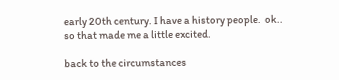early 20th century. I have a history people.  ok.. so that made me a little excited.

back to the circumstances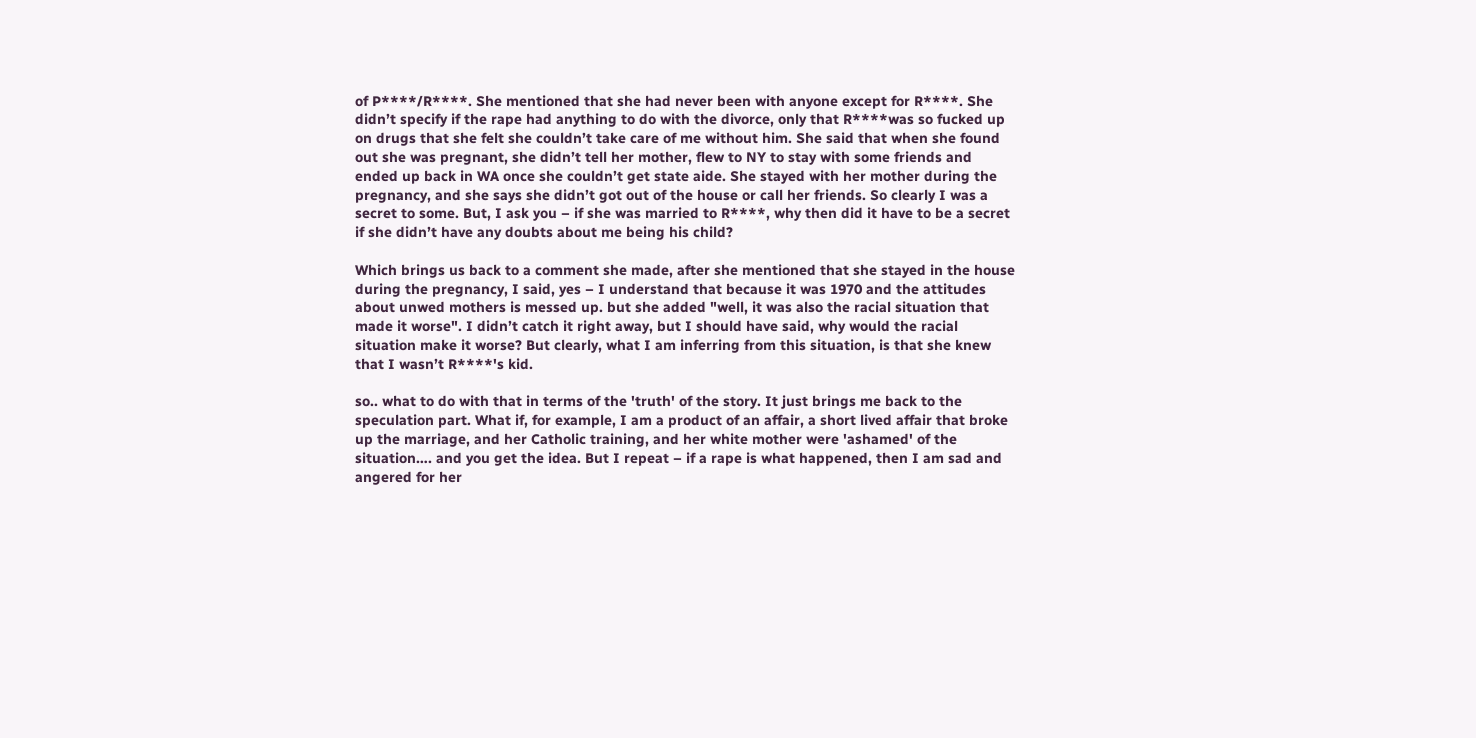of P****/R****. She mentioned that she had never been with anyone except for R****. She didn’t specify if the rape had anything to do with the divorce, only that R****was so fucked up on drugs that she felt she couldn’t take care of me without him. She said that when she found out she was pregnant, she didn’t tell her mother, flew to NY to stay with some friends and ended up back in WA once she couldn’t get state aide. She stayed with her mother during the pregnancy, and she says she didn’t got out of the house or call her friends. So clearly I was a secret to some. But, I ask you – if she was married to R****, why then did it have to be a secret if she didn’t have any doubts about me being his child?

Which brings us back to a comment she made, after she mentioned that she stayed in the house during the pregnancy, I said, yes – I understand that because it was 1970 and the attitudes about unwed mothers is messed up. but she added "well, it was also the racial situation that made it worse". I didn’t catch it right away, but I should have said, why would the racial situation make it worse? But clearly, what I am inferring from this situation, is that she knew that I wasn’t R****'s kid.

so.. what to do with that in terms of the 'truth' of the story. It just brings me back to the speculation part. What if, for example, I am a product of an affair, a short lived affair that broke up the marriage, and her Catholic training, and her white mother were 'ashamed' of the situation…. and you get the idea. But I repeat – if a rape is what happened, then I am sad and angered for her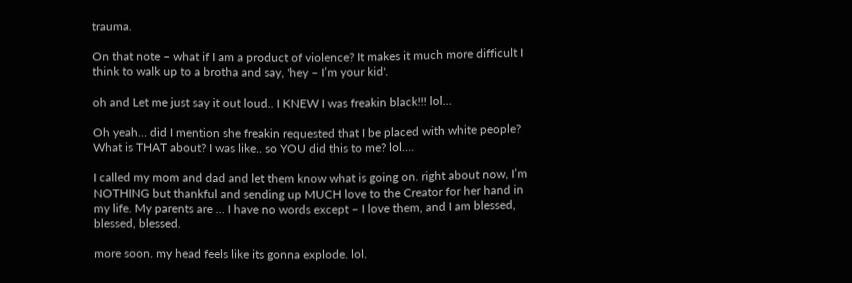trauma.

On that note – what if I am a product of violence? It makes it much more difficult I think to walk up to a brotha and say, 'hey – I’m your kid'.

oh and Let me just say it out loud.. I KNEW I was freakin black!!! lol…

Oh yeah… did I mention she freakin requested that I be placed with white people? What is THAT about? I was like.. so YOU did this to me? lol….

I called my mom and dad and let them know what is going on. right about now, I’m NOTHING but thankful and sending up MUCH love to the Creator for her hand in my life. My parents are … I have no words except – I love them, and I am blessed, blessed, blessed.

more soon. my head feels like its gonna explode. lol.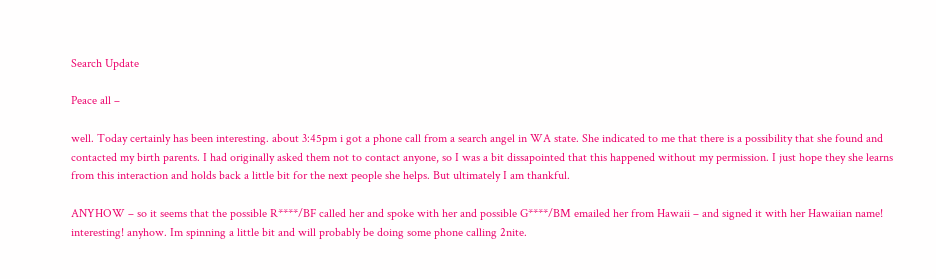Search Update

Peace all –

well. Today certainly has been interesting. about 3:45pm i got a phone call from a search angel in WA state. She indicated to me that there is a possibility that she found and contacted my birth parents. I had originally asked them not to contact anyone, so I was a bit dissapointed that this happened without my permission. I just hope they she learns from this interaction and holds back a little bit for the next people she helps. But ultimately I am thankful.

ANYHOW – so it seems that the possible R****/BF called her and spoke with her and possible G****/BM emailed her from Hawaii – and signed it with her Hawaiian name! interesting! anyhow. Im spinning a little bit and will probably be doing some phone calling 2nite.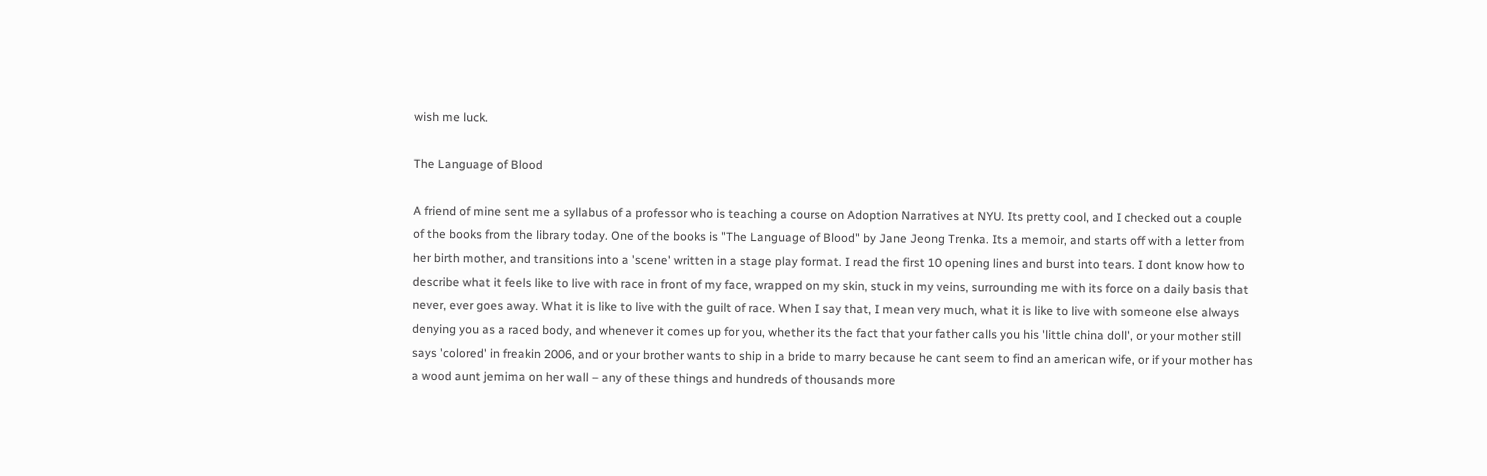wish me luck.

The Language of Blood

A friend of mine sent me a syllabus of a professor who is teaching a course on Adoption Narratives at NYU. Its pretty cool, and I checked out a couple of the books from the library today. One of the books is "The Language of Blood" by Jane Jeong Trenka. Its a memoir, and starts off with a letter from her birth mother, and transitions into a 'scene' written in a stage play format. I read the first 10 opening lines and burst into tears. I dont know how to describe what it feels like to live with race in front of my face, wrapped on my skin, stuck in my veins, surrounding me with its force on a daily basis that never, ever goes away. What it is like to live with the guilt of race. When I say that, I mean very much, what it is like to live with someone else always denying you as a raced body, and whenever it comes up for you, whether its the fact that your father calls you his 'little china doll', or your mother still says 'colored' in freakin 2006, and or your brother wants to ship in a bride to marry because he cant seem to find an american wife, or if your mother has a wood aunt jemima on her wall – any of these things and hundreds of thousands more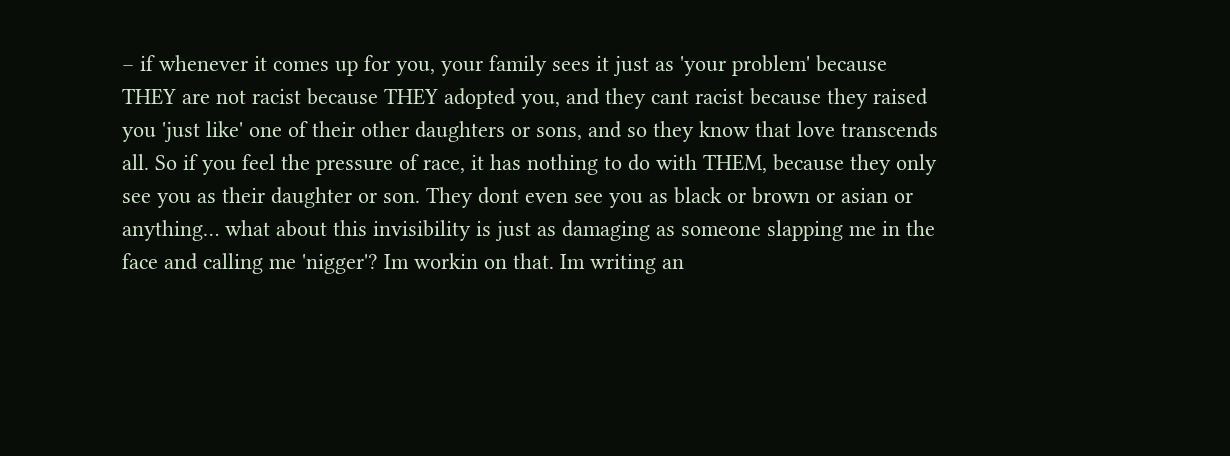– if whenever it comes up for you, your family sees it just as 'your problem' because THEY are not racist because THEY adopted you, and they cant racist because they raised you 'just like' one of their other daughters or sons, and so they know that love transcends all. So if you feel the pressure of race, it has nothing to do with THEM, because they only see you as their daughter or son. They dont even see you as black or brown or asian or anything… what about this invisibility is just as damaging as someone slapping me in the face and calling me 'nigger'? Im workin on that. Im writing an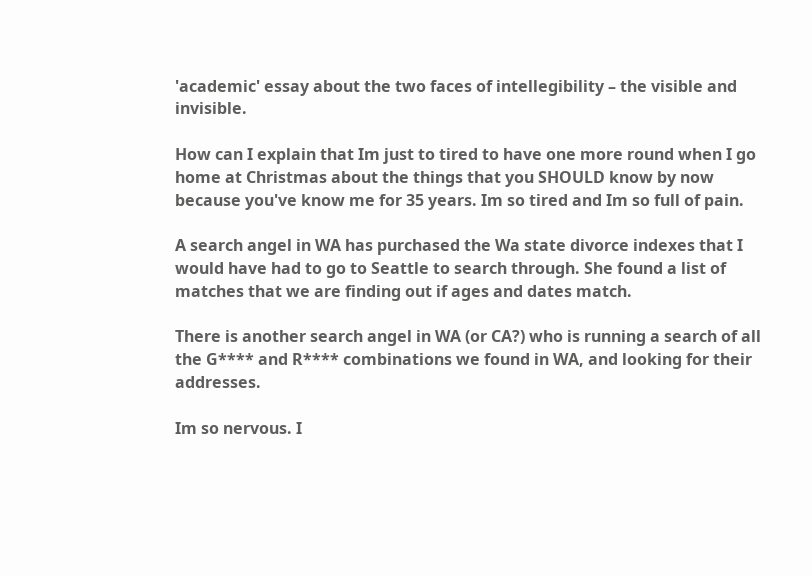'academic' essay about the two faces of intellegibility – the visible and invisible.

How can I explain that Im just to tired to have one more round when I go home at Christmas about the things that you SHOULD know by now because you've know me for 35 years. Im so tired and Im so full of pain.

A search angel in WA has purchased the Wa state divorce indexes that I would have had to go to Seattle to search through. She found a list of matches that we are finding out if ages and dates match.

There is another search angel in WA (or CA?) who is running a search of all the G**** and R**** combinations we found in WA, and looking for their addresses.

Im so nervous. I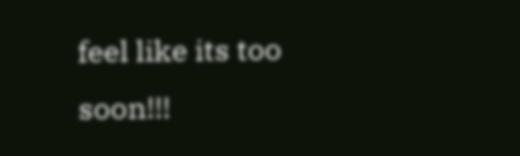feel like its too soon!!!